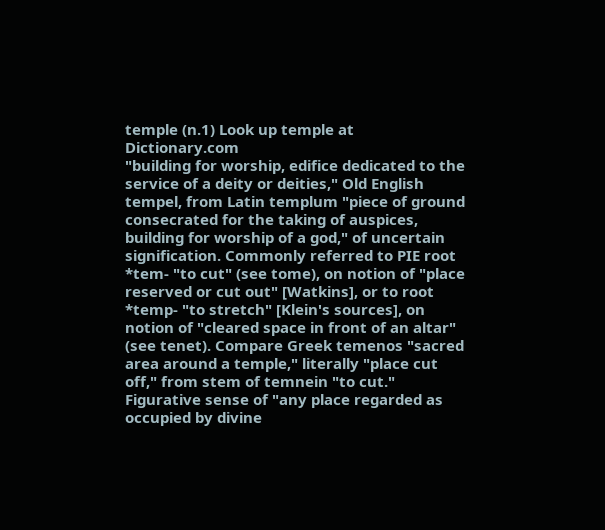temple (n.1) Look up temple at Dictionary.com
"building for worship, edifice dedicated to the service of a deity or deities," Old English tempel, from Latin templum "piece of ground consecrated for the taking of auspices, building for worship of a god," of uncertain signification. Commonly referred to PIE root *tem- "to cut" (see tome), on notion of "place reserved or cut out" [Watkins], or to root *temp- "to stretch" [Klein's sources], on notion of "cleared space in front of an altar" (see tenet). Compare Greek temenos "sacred area around a temple," literally "place cut off," from stem of temnein "to cut." Figurative sense of "any place regarded as occupied by divine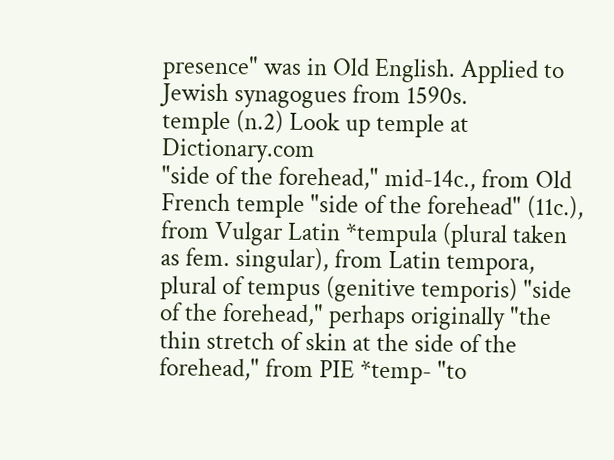presence" was in Old English. Applied to Jewish synagogues from 1590s.
temple (n.2) Look up temple at Dictionary.com
"side of the forehead," mid-14c., from Old French temple "side of the forehead" (11c.), from Vulgar Latin *tempula (plural taken as fem. singular), from Latin tempora, plural of tempus (genitive temporis) "side of the forehead," perhaps originally "the thin stretch of skin at the side of the forehead," from PIE *temp- "to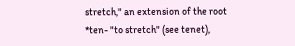stretch," an extension of the root *ten- "to stretch" (see tenet),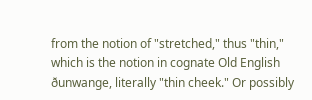from the notion of "stretched," thus "thin," which is the notion in cognate Old English ðunwange, literally "thin cheek." Or possibly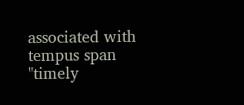associated with tempus span "timely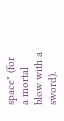space" (for a mortal blow with a sword).